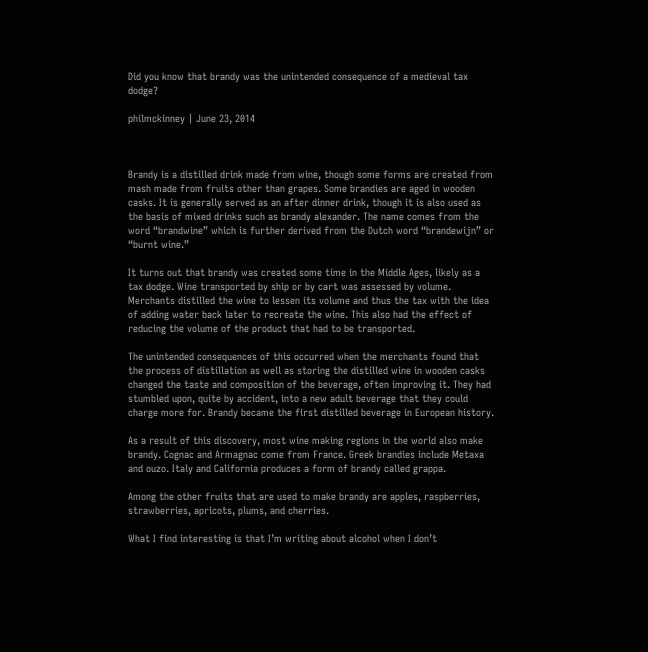Did you know that brandy was the unintended consequence of a medieval tax dodge?

philmckinney | June 23, 2014



Brandy is a distilled drink made from wine, though some forms are created from mash made from fruits other than grapes. Some brandies are aged in wooden casks. It is generally served as an after dinner drink, though it is also used as the basis of mixed drinks such as brandy alexander. The name comes from the word “brandwine” which is further derived from the Dutch word “brandewijn” or “burnt wine.”

It turns out that brandy was created some time in the Middle Ages, likely as a tax dodge. Wine transported by ship or by cart was assessed by volume. Merchants distilled the wine to lessen its volume and thus the tax with the idea of adding water back later to recreate the wine. This also had the effect of reducing the volume of the product that had to be transported.

The unintended consequences of this occurred when the merchants found that the process of distillation as well as storing the distilled wine in wooden casks changed the taste and composition of the beverage, often improving it. They had stumbled upon, quite by accident, into a new adult beverage that they could charge more for. Brandy became the first distilled beverage in European history.

As a result of this discovery, most wine making regions in the world also make brandy. Cognac and Armagnac come from France. Greek brandies include Metaxa and ouzo. Italy and California produces a form of brandy called grappa.

Among the other fruits that are used to make brandy are apples, raspberries, strawberries, apricots, plums, and cherries.

What I find interesting is that I’m writing about alcohol when I don’t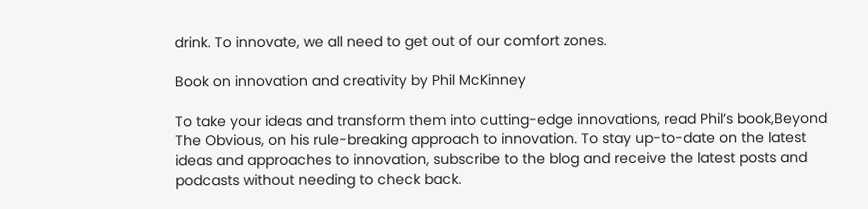drink. To innovate, we all need to get out of our comfort zones.

Book on innovation and creativity by Phil McKinney

To take your ideas and transform them into cutting-edge innovations, read Phil’s book,Beyond The Obvious, on his rule-breaking approach to innovation. To stay up-to-date on the latest ideas and approaches to innovation, subscribe to the blog and receive the latest posts and podcasts without needing to check back.